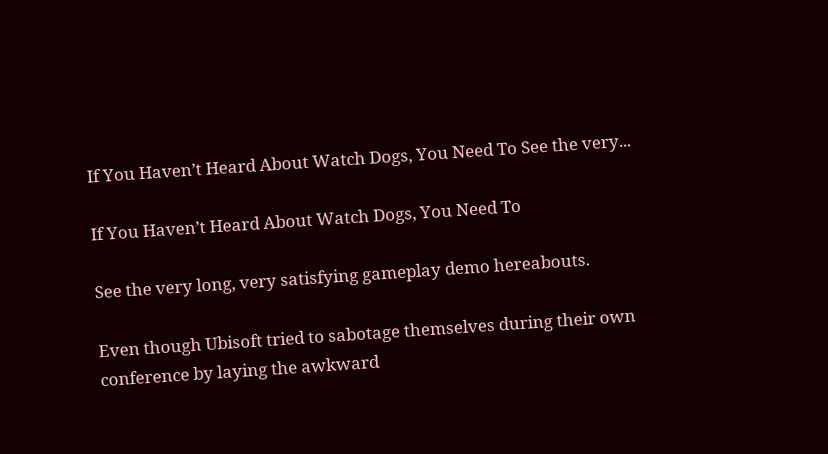If You Haven’t Heard About Watch Dogs, You Need To See the very...

If You Haven’t Heard About Watch Dogs, You Need To

See the very long, very satisfying gameplay demo hereabouts.

Even though Ubisoft tried to sabotage themselves during their own conference by laying the awkward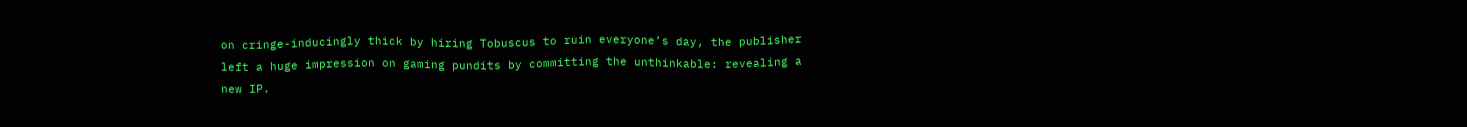on cringe-inducingly thick by hiring Tobuscus to ruin everyone’s day, the publisher left a huge impression on gaming pundits by committing the unthinkable: revealing a new IP.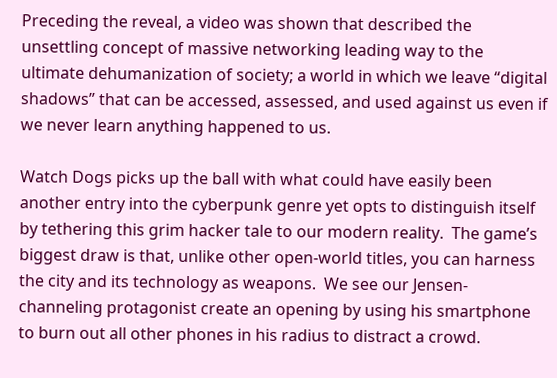Preceding the reveal, a video was shown that described the unsettling concept of massive networking leading way to the ultimate dehumanization of society; a world in which we leave “digital shadows” that can be accessed, assessed, and used against us even if we never learn anything happened to us.

Watch Dogs picks up the ball with what could have easily been another entry into the cyberpunk genre yet opts to distinguish itself by tethering this grim hacker tale to our modern reality.  The game’s biggest draw is that, unlike other open-world titles, you can harness the city and its technology as weapons.  We see our Jensen-channeling protagonist create an opening by using his smartphone to burn out all other phones in his radius to distract a crowd.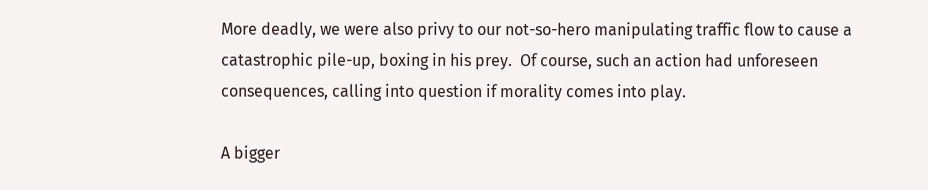More deadly, we were also privy to our not-so-hero manipulating traffic flow to cause a catastrophic pile-up, boxing in his prey.  Of course, such an action had unforeseen consequences, calling into question if morality comes into play.

A bigger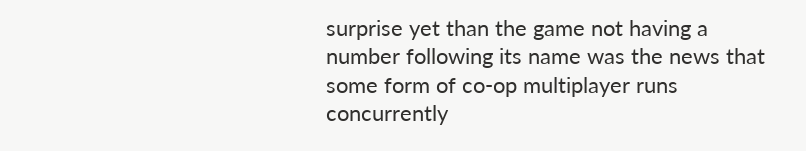surprise yet than the game not having a number following its name was the news that some form of co-op multiplayer runs concurrently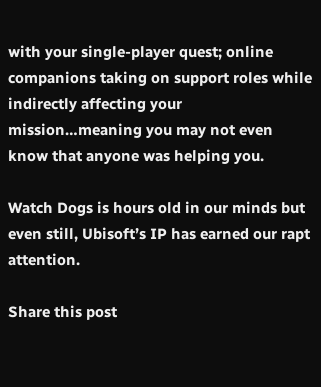with your single-player quest; online companions taking on support roles while indirectly affecting your mission…meaning you may not even know that anyone was helping you.

Watch Dogs is hours old in our minds but even still, Ubisoft’s IP has earned our rapt attention.

Share this post